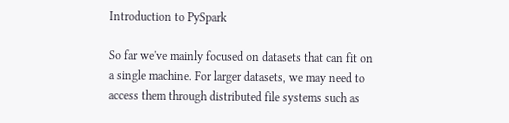Introduction to PySpark

So far we've mainly focused on datasets that can fit on a single machine. For larger datasets, we may need to access them through distributed file systems such as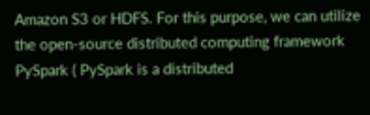Amazon S3 or HDFS. For this purpose, we can utilize the open-source distributed computing framework PySpark ( PySpark is a distributed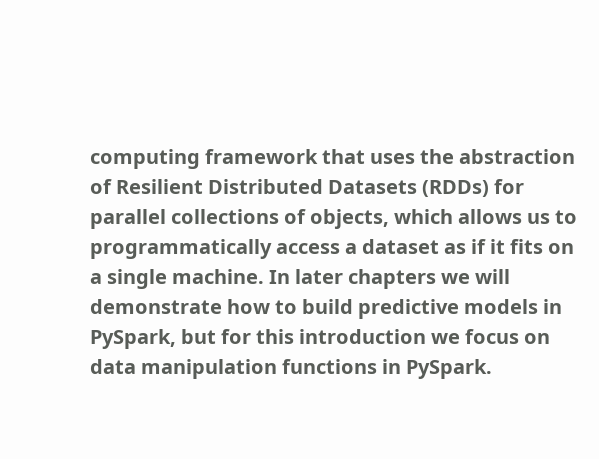computing framework that uses the abstraction of Resilient Distributed Datasets (RDDs) for parallel collections of objects, which allows us to programmatically access a dataset as if it fits on a single machine. In later chapters we will demonstrate how to build predictive models in PySpark, but for this introduction we focus on data manipulation functions in PySpark.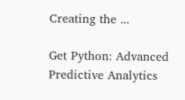Creating the ...

Get Python: Advanced Predictive Analytics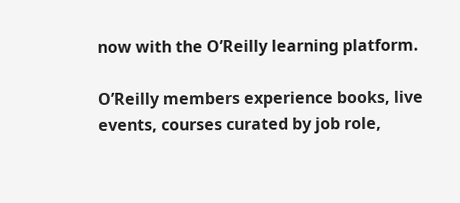now with the O’Reilly learning platform.

O’Reilly members experience books, live events, courses curated by job role,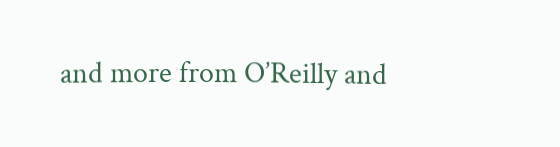and more from O’Reilly and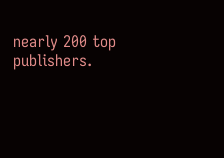nearly 200 top publishers.